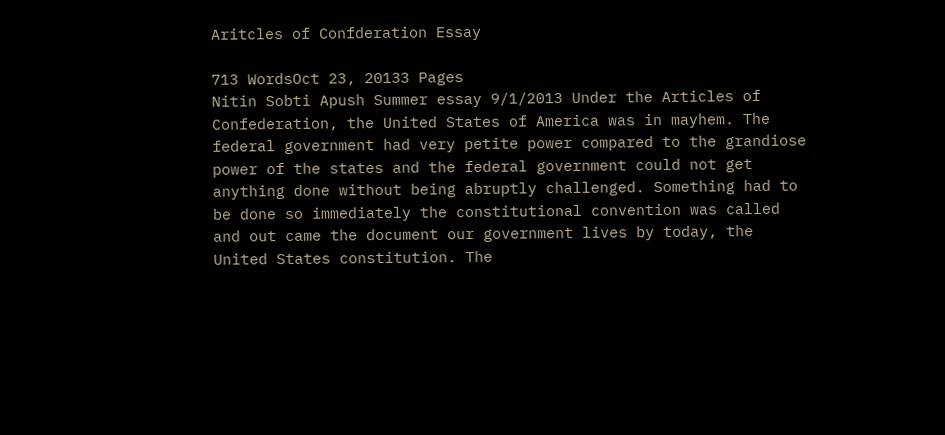Aritcles of Confderation Essay

713 WordsOct 23, 20133 Pages
Nitin Sobti Apush Summer essay 9/1/2013 Under the Articles of Confederation, the United States of America was in mayhem. The federal government had very petite power compared to the grandiose power of the states and the federal government could not get anything done without being abruptly challenged. Something had to be done so immediately the constitutional convention was called and out came the document our government lives by today, the United States constitution. The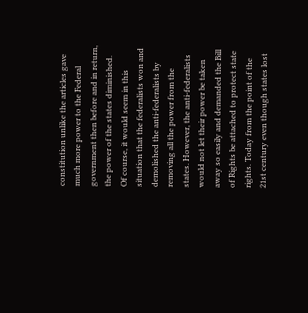constitution unlike the articles gave much more power to the Federal government then before and in return, the power of the states diminished. Of course, it would seem in this situation that the federalists won and demolished the anti-federalists by removing all the power from the states. However, the anti-federalists would not let their power be taken away so easily and demanded the Bill of Rights be attached to protect state rights. Today from the point of the 21st century even though states lost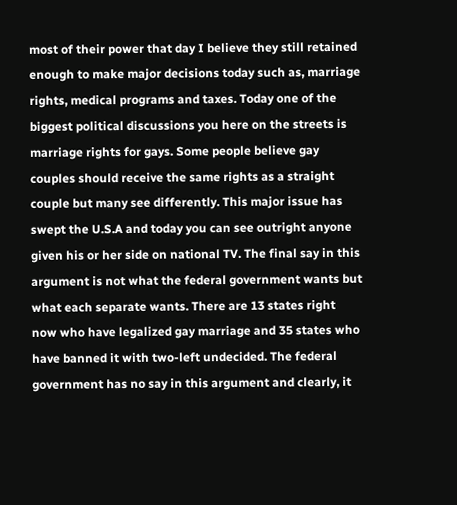most of their power that day I believe they still retained enough to make major decisions today such as, marriage rights, medical programs and taxes. Today one of the biggest political discussions you here on the streets is marriage rights for gays. Some people believe gay couples should receive the same rights as a straight couple but many see differently. This major issue has swept the U.S.A and today you can see outright anyone given his or her side on national TV. The final say in this argument is not what the federal government wants but what each separate wants. There are 13 states right now who have legalized gay marriage and 35 states who have banned it with two-left undecided. The federal government has no say in this argument and clearly, it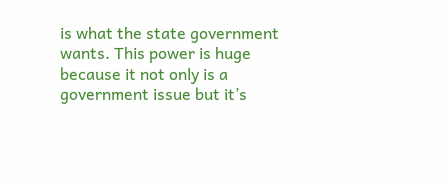is what the state government wants. This power is huge because it not only is a government issue but it’s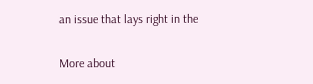an issue that lays right in the

More about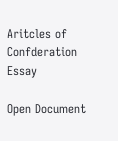Aritcles of Confderation Essay

Open Document